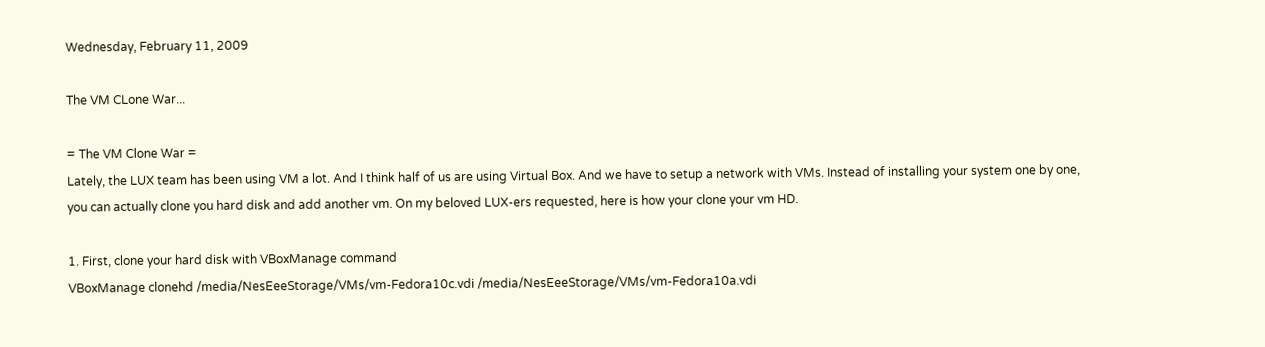Wednesday, February 11, 2009

The VM CLone War...

= The VM Clone War =
Lately, the LUX team has been using VM a lot. And I think half of us are using Virtual Box. And we have to setup a network with VMs. Instead of installing your system one by one, you can actually clone you hard disk and add another vm. On my beloved LUX-ers requested, here is how your clone your vm HD.

1. First, clone your hard disk with VBoxManage command
VBoxManage clonehd /media/NesEeeStorage/VMs/vm-Fedora10c.vdi /media/NesEeeStorage/VMs/vm-Fedora10a.vdi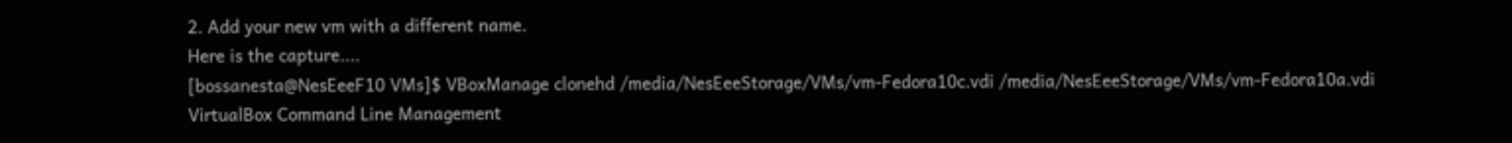2. Add your new vm with a different name.
Here is the capture....
[bossanesta@NesEeeF10 VMs]$ VBoxManage clonehd /media/NesEeeStorage/VMs/vm-Fedora10c.vdi /media/NesEeeStorage/VMs/vm-Fedora10a.vdi
VirtualBox Command Line Management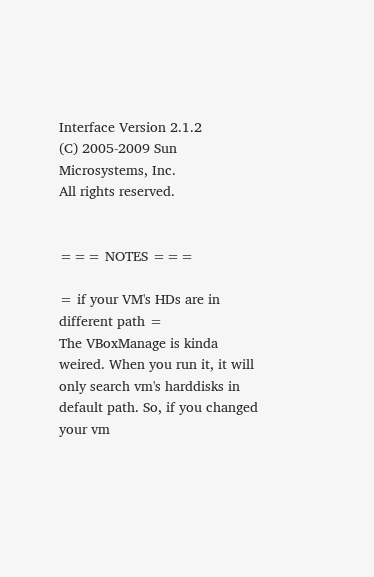Interface Version 2.1.2
(C) 2005-2009 Sun Microsystems, Inc.
All rights reserved.


=== NOTES ===

= if your VM's HDs are in different path =
The VBoxManage is kinda weired. When you run it, it will only search vm's harddisks in default path. So, if you changed your vm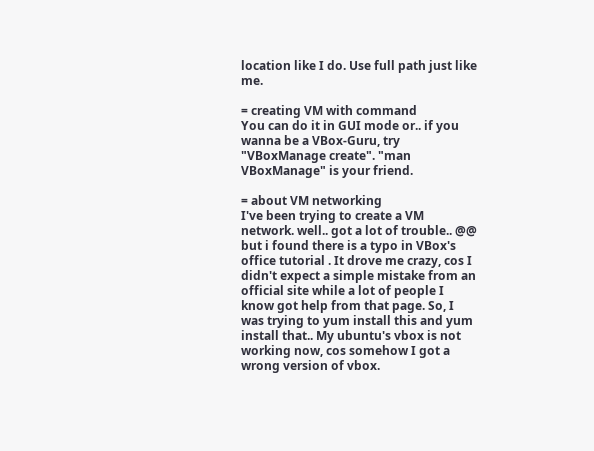location like I do. Use full path just like me.

= creating VM with command
You can do it in GUI mode or.. if you wanna be a VBox-Guru, try "VBoxManage create". "man VBoxManage" is your friend.

= about VM networking
I've been trying to create a VM network. well.. got a lot of trouble.. @@ but i found there is a typo in VBox's office tutorial . It drove me crazy, cos I didn't expect a simple mistake from an official site while a lot of people I know got help from that page. So, I was trying to yum install this and yum install that.. My ubuntu's vbox is not working now, cos somehow I got a wrong version of vbox.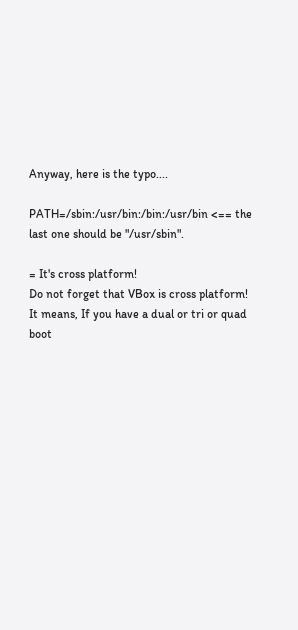Anyway, here is the typo....

PATH=/sbin:/usr/bin:/bin:/usr/bin <== the last one should be "/usr/sbin".

= It's cross platform!
Do not forget that VBox is cross platform! It means, If you have a dual or tri or quad boot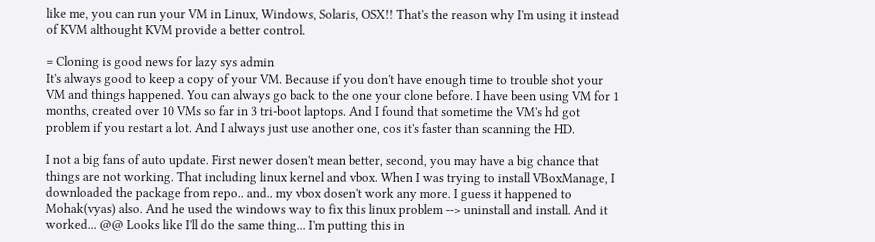like me, you can run your VM in Linux, Windows, Solaris, OSX!! That's the reason why I'm using it instead of KVM althought KVM provide a better control.

= Cloning is good news for lazy sys admin
It's always good to keep a copy of your VM. Because if you don't have enough time to trouble shot your VM and things happened. You can always go back to the one your clone before. I have been using VM for 1 months, created over 10 VMs so far in 3 tri-boot laptops. And I found that sometime the VM's hd got problem if you restart a lot. And I always just use another one, cos it's faster than scanning the HD.

I not a big fans of auto update. First newer dosen't mean better, second, you may have a big chance that things are not working. That including linux kernel and vbox. When I was trying to install VBoxManage, I downloaded the package from repo.. and.. my vbox dosen't work any more. I guess it happened to Mohak(vyas) also. And he used the windows way to fix this linux problem --> uninstall and install. And it worked... @@ Looks like I'll do the same thing... I'm putting this in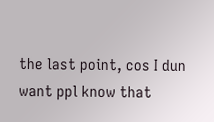the last point, cos I dun want ppl know that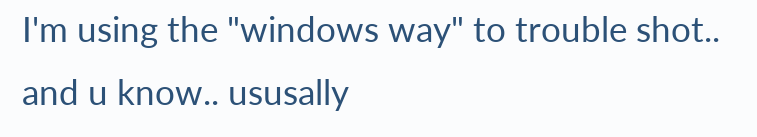I'm using the "windows way" to trouble shot.. and u know.. ususally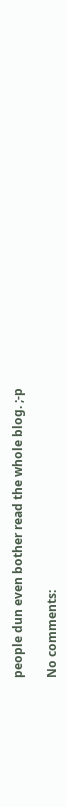people dun even bother read the whole blog. ;-p

No comments: